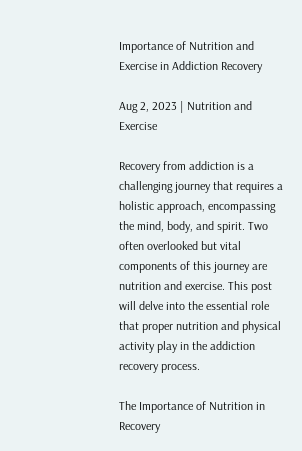Importance of Nutrition and Exercise in Addiction Recovery

Aug 2, 2023 | Nutrition and Exercise

Recovery from addiction is a challenging journey that requires a holistic approach, encompassing the mind, body, and spirit. Two often overlooked but vital components of this journey are nutrition and exercise. This post will delve into the essential role that proper nutrition and physical activity play in the addiction recovery process.

The Importance of Nutrition in Recovery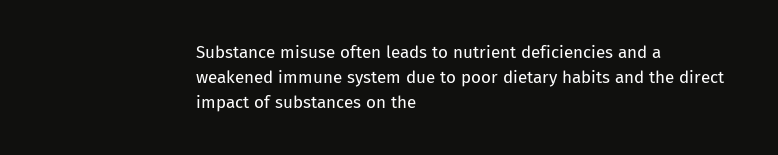Substance misuse often leads to nutrient deficiencies and a weakened immune system due to poor dietary habits and the direct impact of substances on the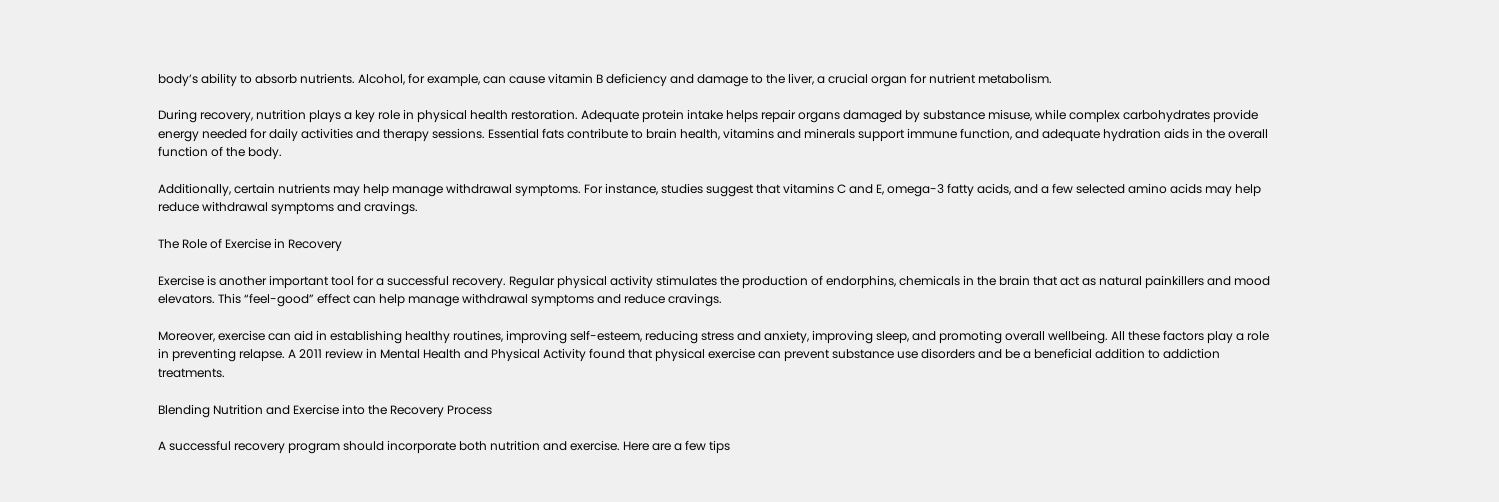body’s ability to absorb nutrients. Alcohol, for example, can cause vitamin B deficiency and damage to the liver, a crucial organ for nutrient metabolism.

During recovery, nutrition plays a key role in physical health restoration. Adequate protein intake helps repair organs damaged by substance misuse, while complex carbohydrates provide energy needed for daily activities and therapy sessions. Essential fats contribute to brain health, vitamins and minerals support immune function, and adequate hydration aids in the overall function of the body.

Additionally, certain nutrients may help manage withdrawal symptoms. For instance, studies suggest that vitamins C and E, omega-3 fatty acids, and a few selected amino acids may help reduce withdrawal symptoms and cravings.

The Role of Exercise in Recovery

Exercise is another important tool for a successful recovery. Regular physical activity stimulates the production of endorphins, chemicals in the brain that act as natural painkillers and mood elevators. This “feel-good” effect can help manage withdrawal symptoms and reduce cravings.

Moreover, exercise can aid in establishing healthy routines, improving self-esteem, reducing stress and anxiety, improving sleep, and promoting overall wellbeing. All these factors play a role in preventing relapse. A 2011 review in Mental Health and Physical Activity found that physical exercise can prevent substance use disorders and be a beneficial addition to addiction treatments.

Blending Nutrition and Exercise into the Recovery Process

A successful recovery program should incorporate both nutrition and exercise. Here are a few tips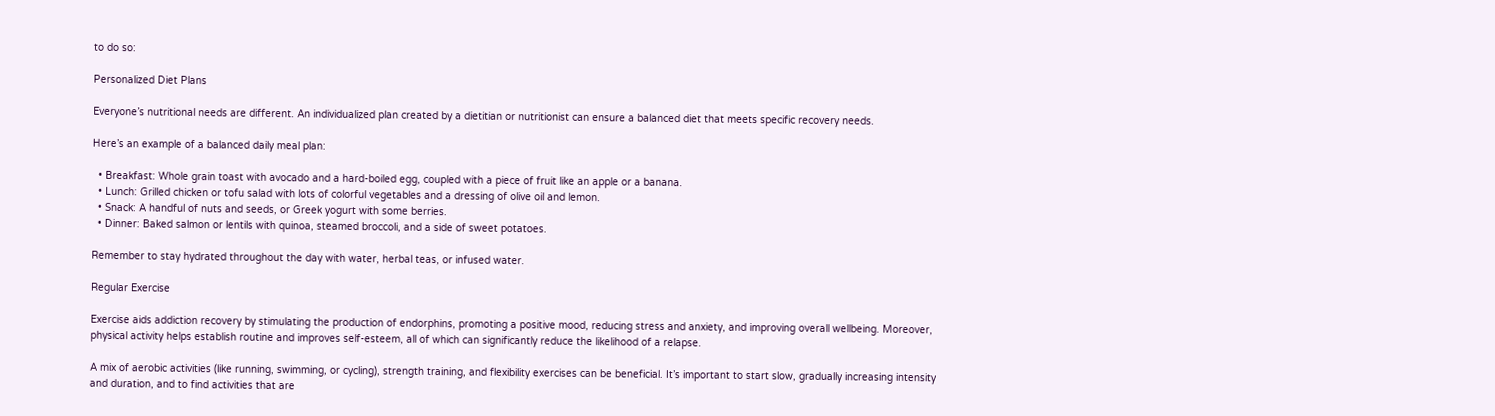to do so:

Personalized Diet Plans

Everyone’s nutritional needs are different. An individualized plan created by a dietitian or nutritionist can ensure a balanced diet that meets specific recovery needs.

Here’s an example of a balanced daily meal plan:

  • Breakfast: Whole grain toast with avocado and a hard-boiled egg, coupled with a piece of fruit like an apple or a banana.
  • Lunch: Grilled chicken or tofu salad with lots of colorful vegetables and a dressing of olive oil and lemon.
  • Snack: A handful of nuts and seeds, or Greek yogurt with some berries.
  • Dinner: Baked salmon or lentils with quinoa, steamed broccoli, and a side of sweet potatoes.

Remember to stay hydrated throughout the day with water, herbal teas, or infused water.

Regular Exercise

Exercise aids addiction recovery by stimulating the production of endorphins, promoting a positive mood, reducing stress and anxiety, and improving overall wellbeing. Moreover, physical activity helps establish routine and improves self-esteem, all of which can significantly reduce the likelihood of a relapse.

A mix of aerobic activities (like running, swimming, or cycling), strength training, and flexibility exercises can be beneficial. It’s important to start slow, gradually increasing intensity and duration, and to find activities that are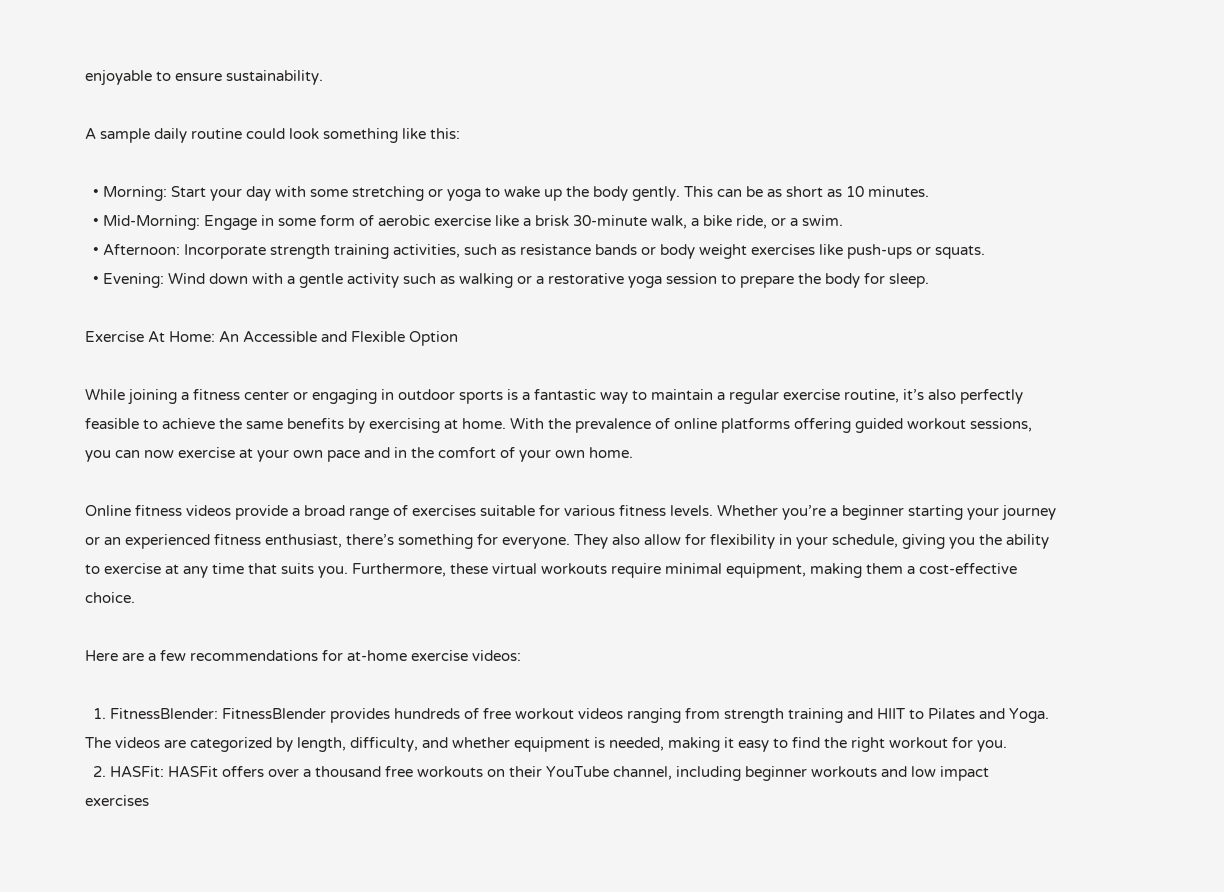enjoyable to ensure sustainability.

A sample daily routine could look something like this:

  • Morning: Start your day with some stretching or yoga to wake up the body gently. This can be as short as 10 minutes.
  • Mid-Morning: Engage in some form of aerobic exercise like a brisk 30-minute walk, a bike ride, or a swim.
  • Afternoon: Incorporate strength training activities, such as resistance bands or body weight exercises like push-ups or squats.
  • Evening: Wind down with a gentle activity such as walking or a restorative yoga session to prepare the body for sleep.

Exercise At Home: An Accessible and Flexible Option

While joining a fitness center or engaging in outdoor sports is a fantastic way to maintain a regular exercise routine, it’s also perfectly feasible to achieve the same benefits by exercising at home. With the prevalence of online platforms offering guided workout sessions, you can now exercise at your own pace and in the comfort of your own home.

Online fitness videos provide a broad range of exercises suitable for various fitness levels. Whether you’re a beginner starting your journey or an experienced fitness enthusiast, there’s something for everyone. They also allow for flexibility in your schedule, giving you the ability to exercise at any time that suits you. Furthermore, these virtual workouts require minimal equipment, making them a cost-effective choice.

Here are a few recommendations for at-home exercise videos:

  1. FitnessBlender: FitnessBlender provides hundreds of free workout videos ranging from strength training and HIIT to Pilates and Yoga. The videos are categorized by length, difficulty, and whether equipment is needed, making it easy to find the right workout for you.
  2. HASFit: HASFit offers over a thousand free workouts on their YouTube channel, including beginner workouts and low impact exercises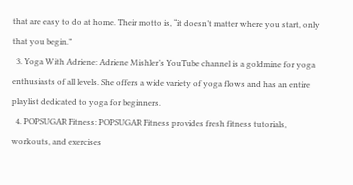that are easy to do at home. Their motto is, “it doesn’t matter where you start, only that you begin.”
  3. Yoga With Adriene: Adriene Mishler’s YouTube channel is a goldmine for yoga enthusiasts of all levels. She offers a wide variety of yoga flows and has an entire playlist dedicated to yoga for beginners.
  4. POPSUGAR Fitness: POPSUGAR Fitness provides fresh fitness tutorials, workouts, and exercises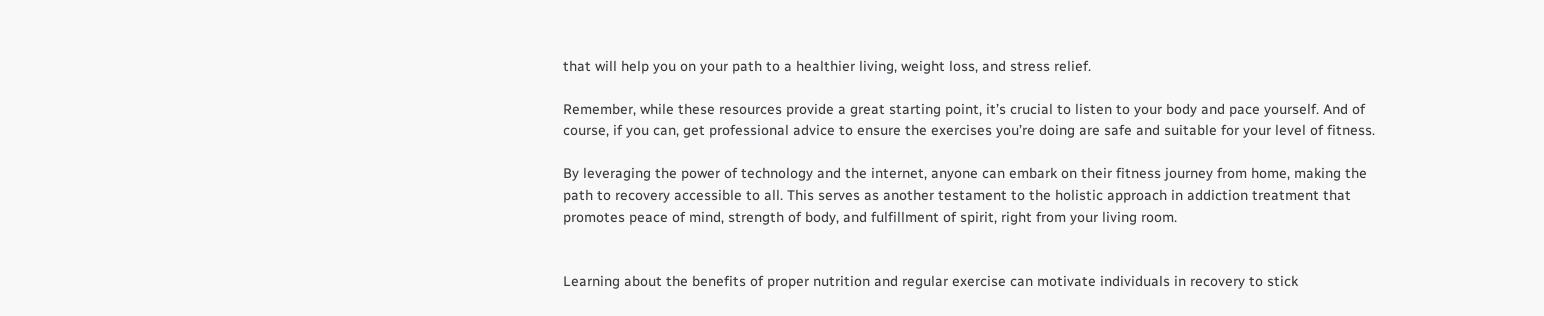that will help you on your path to a healthier living, weight loss, and stress relief.

Remember, while these resources provide a great starting point, it’s crucial to listen to your body and pace yourself. And of course, if you can, get professional advice to ensure the exercises you’re doing are safe and suitable for your level of fitness.

By leveraging the power of technology and the internet, anyone can embark on their fitness journey from home, making the path to recovery accessible to all. This serves as another testament to the holistic approach in addiction treatment that promotes peace of mind, strength of body, and fulfillment of spirit, right from your living room.


Learning about the benefits of proper nutrition and regular exercise can motivate individuals in recovery to stick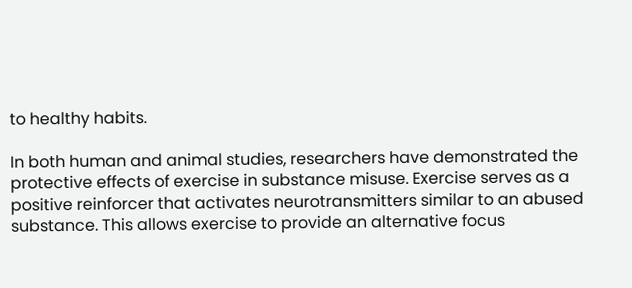to healthy habits.

In both human and animal studies, researchers have demonstrated the protective effects of exercise in substance misuse. Exercise serves as a positive reinforcer that activates neurotransmitters similar to an abused substance. This allows exercise to provide an alternative focus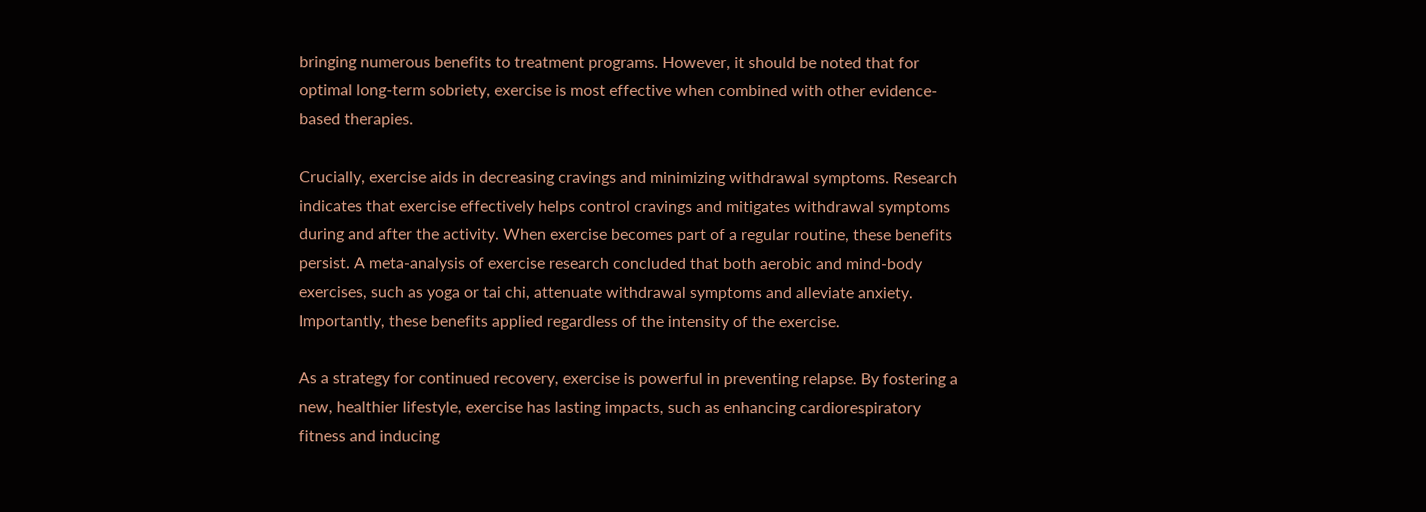bringing numerous benefits to treatment programs. However, it should be noted that for optimal long-term sobriety, exercise is most effective when combined with other evidence-based therapies.

Crucially, exercise aids in decreasing cravings and minimizing withdrawal symptoms. Research indicates that exercise effectively helps control cravings and mitigates withdrawal symptoms during and after the activity. When exercise becomes part of a regular routine, these benefits persist. A meta-analysis of exercise research concluded that both aerobic and mind-body exercises, such as yoga or tai chi, attenuate withdrawal symptoms and alleviate anxiety. Importantly, these benefits applied regardless of the intensity of the exercise.

As a strategy for continued recovery, exercise is powerful in preventing relapse. By fostering a new, healthier lifestyle, exercise has lasting impacts, such as enhancing cardiorespiratory fitness and inducing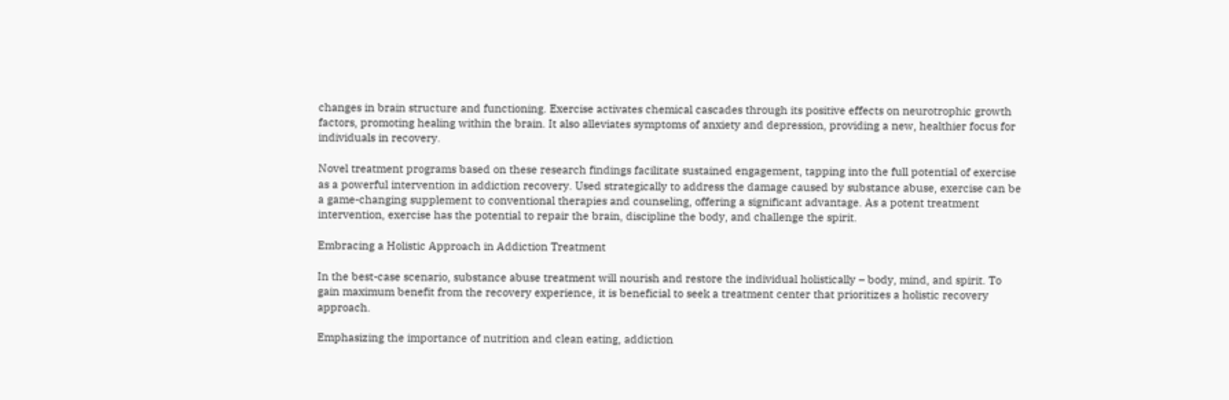changes in brain structure and functioning. Exercise activates chemical cascades through its positive effects on neurotrophic growth factors, promoting healing within the brain. It also alleviates symptoms of anxiety and depression, providing a new, healthier focus for individuals in recovery.

Novel treatment programs based on these research findings facilitate sustained engagement, tapping into the full potential of exercise as a powerful intervention in addiction recovery. Used strategically to address the damage caused by substance abuse, exercise can be a game-changing supplement to conventional therapies and counseling, offering a significant advantage. As a potent treatment intervention, exercise has the potential to repair the brain, discipline the body, and challenge the spirit.

Embracing a Holistic Approach in Addiction Treatment

In the best-case scenario, substance abuse treatment will nourish and restore the individual holistically – body, mind, and spirit. To gain maximum benefit from the recovery experience, it is beneficial to seek a treatment center that prioritizes a holistic recovery approach.

Emphasizing the importance of nutrition and clean eating, addiction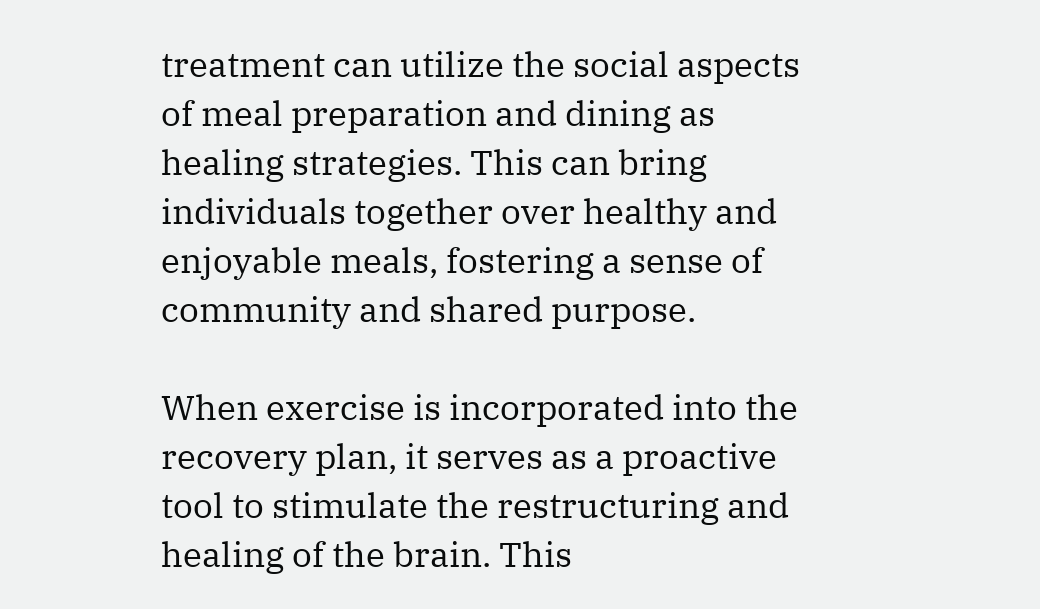treatment can utilize the social aspects of meal preparation and dining as healing strategies. This can bring individuals together over healthy and enjoyable meals, fostering a sense of community and shared purpose.

When exercise is incorporated into the recovery plan, it serves as a proactive tool to stimulate the restructuring and healing of the brain. This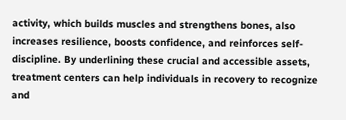activity, which builds muscles and strengthens bones, also increases resilience, boosts confidence, and reinforces self-discipline. By underlining these crucial and accessible assets, treatment centers can help individuals in recovery to recognize and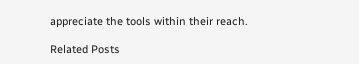appreciate the tools within their reach.

Related Posts